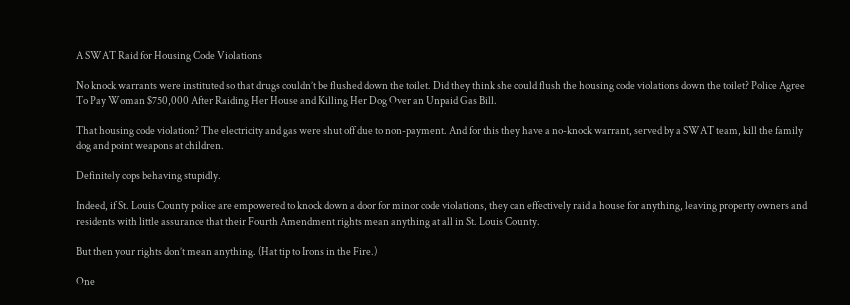A SWAT Raid for Housing Code Violations

No knock warrants were instituted so that drugs couldn’t be flushed down the toilet. Did they think she could flush the housing code violations down the toilet? Police Agree To Pay Woman $750,000 After Raiding Her House and Killing Her Dog Over an Unpaid Gas Bill.

That housing code violation? The electricity and gas were shut off due to non-payment. And for this they have a no-knock warrant, served by a SWAT team, kill the family dog and point weapons at children.

Definitely cops behaving stupidly.

Indeed, if St. Louis County police are empowered to knock down a door for minor code violations, they can effectively raid a house for anything, leaving property owners and residents with little assurance that their Fourth Amendment rights mean anything at all in St. Louis County.

But then your rights don’t mean anything. (Hat tip to Irons in the Fire.)

One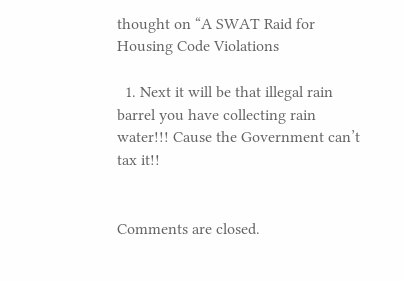thought on “A SWAT Raid for Housing Code Violations

  1. Next it will be that illegal rain barrel you have collecting rain water!!! Cause the Government can’t tax it!!


Comments are closed.